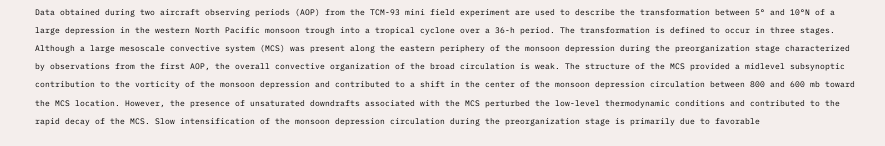Data obtained during two aircraft observing periods (AOP) from the TCM-93 mini field experiment are used to describe the transformation between 5° and 10°N of a large depression in the western North Pacific monsoon trough into a tropical cyclone over a 36-h period. The transformation is defined to occur in three stages. Although a large mesoscale convective system (MCS) was present along the eastern periphery of the monsoon depression during the preorganization stage characterized by observations from the first AOP, the overall convective organization of the broad circulation is weak. The structure of the MCS provided a midlevel subsynoptic contribution to the vorticity of the monsoon depression and contributed to a shift in the center of the monsoon depression circulation between 800 and 600 mb toward the MCS location. However, the presence of unsaturated downdrafts associated with the MCS perturbed the low-level thermodynamic conditions and contributed to the rapid decay of the MCS. Slow intensification of the monsoon depression circulation during the preorganization stage is primarily due to favorable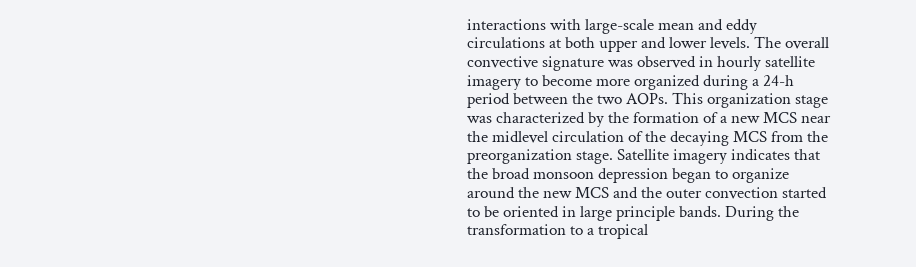interactions with large-scale mean and eddy circulations at both upper and lower levels. The overall convective signature was observed in hourly satellite imagery to become more organized during a 24-h period between the two AOPs. This organization stage was characterized by the formation of a new MCS near the midlevel circulation of the decaying MCS from the preorganization stage. Satellite imagery indicates that the broad monsoon depression began to organize around the new MCS and the outer convection started to be oriented in large principle bands. During the transformation to a tropical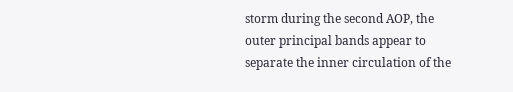storm during the second AOP, the outer principal bands appear to separate the inner circulation of the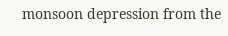monsoon depression from the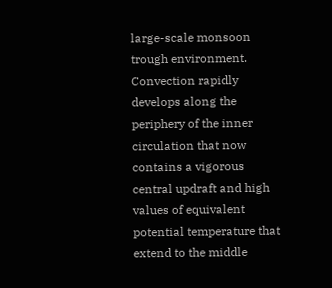large-scale monsoon trough environment. Convection rapidly develops along the periphery of the inner circulation that now contains a vigorous central updraft and high values of equivalent potential temperature that extend to the middle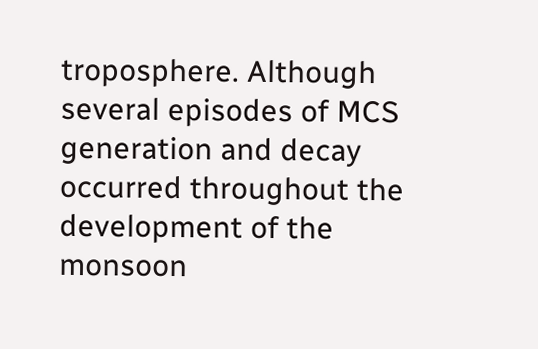troposphere. Although several episodes of MCS generation and decay occurred throughout the development of the monsoon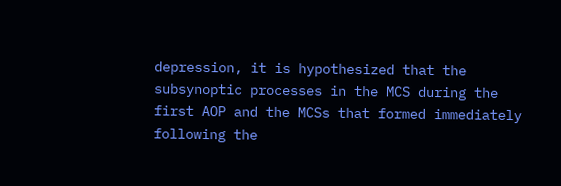depression, it is hypothesized that the subsynoptic processes in the MCS during the first AOP and the MCSs that formed immediately following the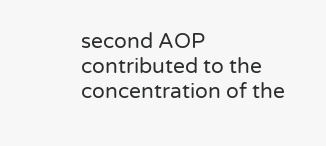second AOP contributed to the concentration of the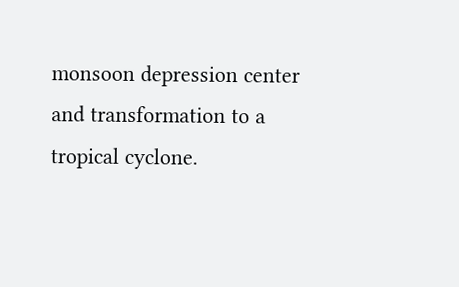monsoon depression center and transformation to a tropical cyclone.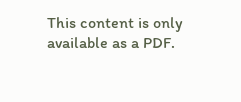This content is only available as a PDF.